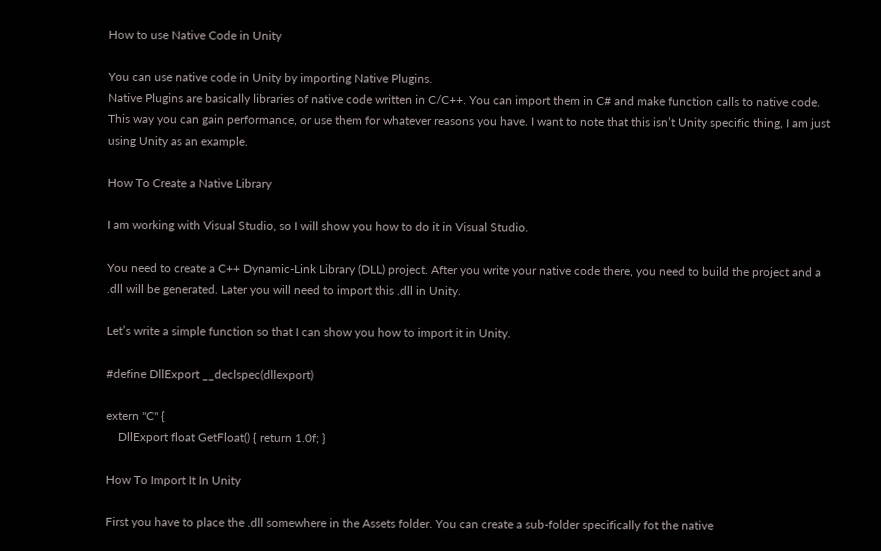How to use Native Code in Unity

You can use native code in Unity by importing Native Plugins.
Native Plugins are basically libraries of native code written in C/C++. You can import them in C# and make function calls to native code. This way you can gain performance, or use them for whatever reasons you have. I want to note that this isn’t Unity specific thing, I am just using Unity as an example.

How To Create a Native Library

I am working with Visual Studio, so I will show you how to do it in Visual Studio.

You need to create a C++ Dynamic-Link Library (DLL) project. After you write your native code there, you need to build the project and a .dll will be generated. Later you will need to import this .dll in Unity.

Let’s write a simple function so that I can show you how to import it in Unity.

#define DllExport __declspec(dllexport)

extern "C" {
    DllExport float GetFloat() { return 1.0f; }

How To Import It In Unity

First you have to place the .dll somewhere in the Assets folder. You can create a sub-folder specifically fot the native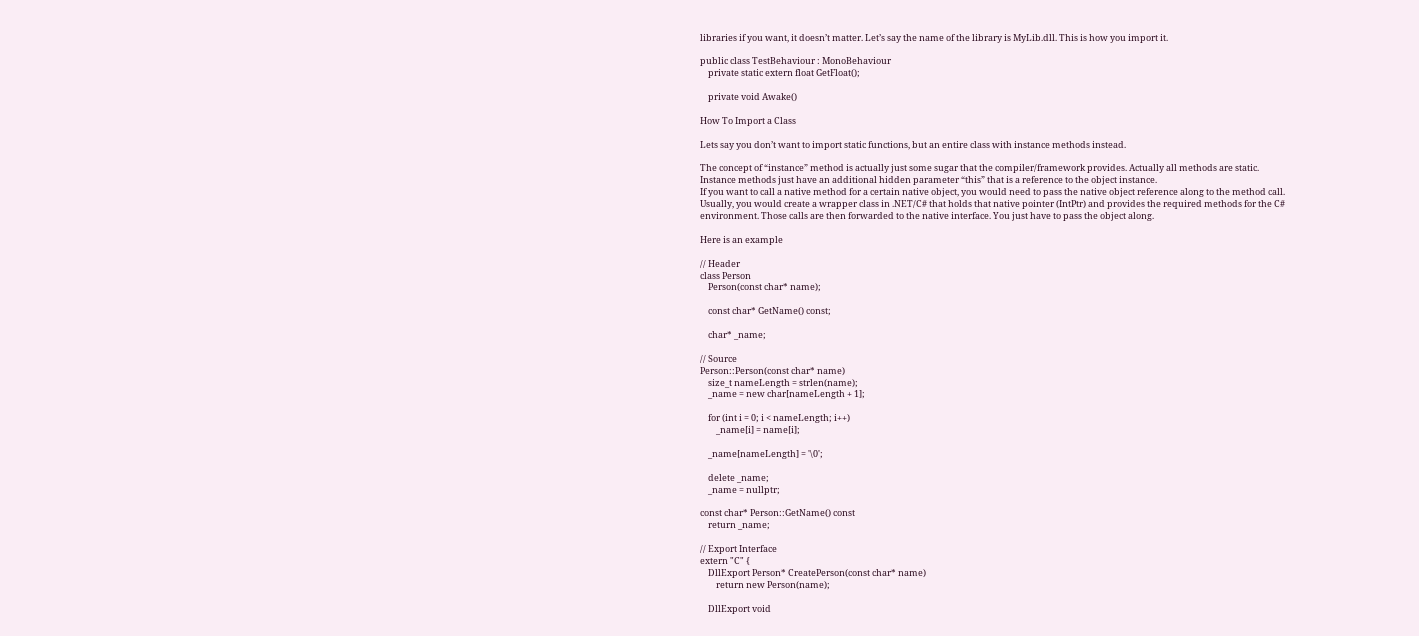libraries if you want, it doesn’t matter. Let’s say the name of the library is MyLib.dll. This is how you import it.

public class TestBehaviour : MonoBehaviour
    private static extern float GetFloat();

    private void Awake()

How To Import a Class

Lets say you don’t want to import static functions, but an entire class with instance methods instead.

The concept of “instance” method is actually just some sugar that the compiler/framework provides. Actually all methods are static. Instance methods just have an additional hidden parameter “this” that is a reference to the object instance.
If you want to call a native method for a certain native object, you would need to pass the native object reference along to the method call. Usually, you would create a wrapper class in .NET/C# that holds that native pointer (IntPtr) and provides the required methods for the C# environment. Those calls are then forwarded to the native interface. You just have to pass the object along.

Here is an example

// Header
class Person
    Person(const char* name);

    const char* GetName() const;

    char* _name;

// Source
Person::Person(const char* name)
    size_t nameLength = strlen(name);
    _name = new char[nameLength + 1];

    for (int i = 0; i < nameLength; i++)
        _name[i] = name[i];

    _name[nameLength] = '\0';

    delete _name;
    _name = nullptr;

const char* Person::GetName() const
    return _name;

// Export Interface
extern "C" {
    DllExport Person* CreatePerson(const char* name)
        return new Person(name);

    DllExport void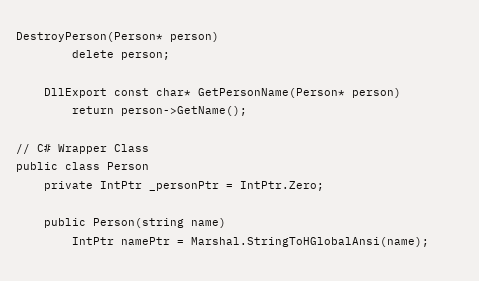DestroyPerson(Person* person)
        delete person;

    DllExport const char* GetPersonName(Person* person)
        return person->GetName();

// C# Wrapper Class
public class Person
    private IntPtr _personPtr = IntPtr.Zero;

    public Person(string name)
        IntPtr namePtr = Marshal.StringToHGlobalAnsi(name);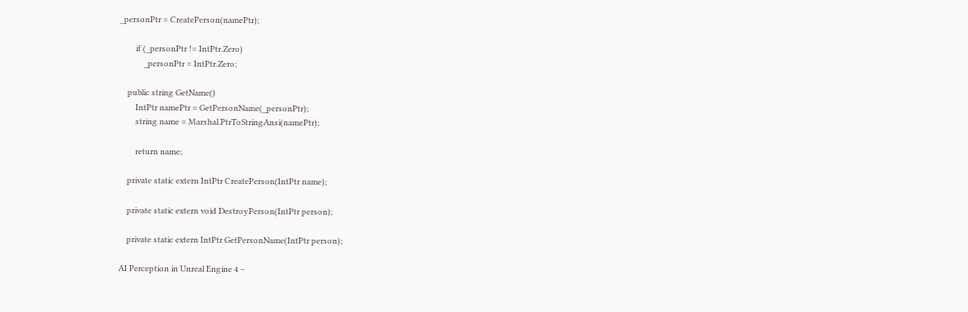_personPtr = CreatePerson(namePtr);

        if (_personPtr != IntPtr.Zero)
            _personPtr = IntPtr.Zero;

    public string GetName()
        IntPtr namePtr = GetPersonName(_personPtr);
        string name = Marshal.PtrToStringAnsi(namePtr);

        return name;

    private static extern IntPtr CreatePerson(IntPtr name);

    private static extern void DestroyPerson(IntPtr person);

    private static extern IntPtr GetPersonName(IntPtr person);

AI Perception in Unreal Engine 4 –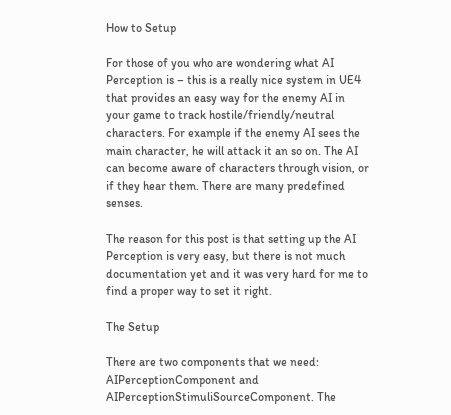How to Setup

For those of you who are wondering what AI Perception is – this is a really nice system in UE4 that provides an easy way for the enemy AI in your game to track hostile/friendly/neutral characters. For example if the enemy AI sees the main character, he will attack it an so on. The AI can become aware of characters through vision, or if they hear them. There are many predefined senses.

The reason for this post is that setting up the AI Perception is very easy, but there is not much documentation yet and it was very hard for me to find a proper way to set it right.

The Setup

There are two components that we need: AIPerceptionComponent and AIPerceptionStimuliSourceComponent. The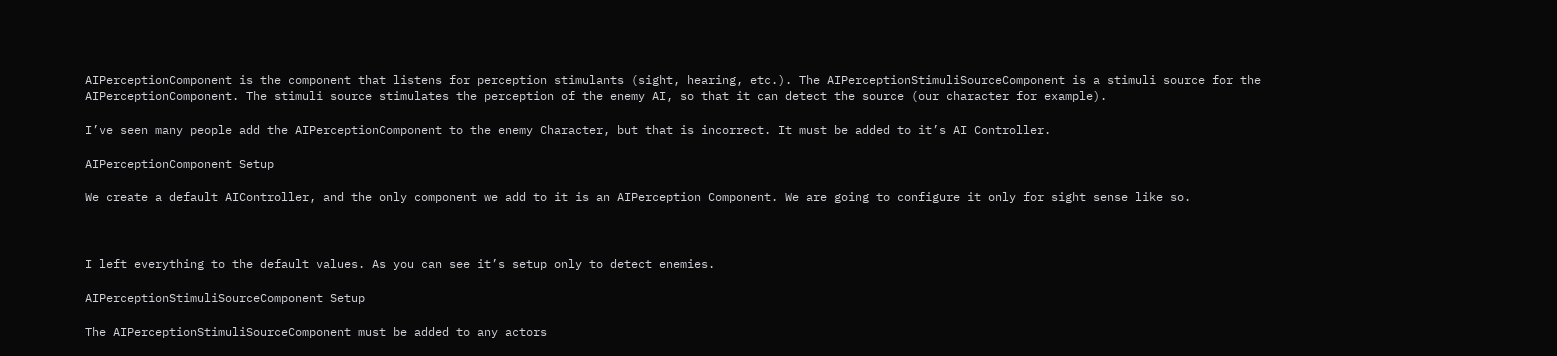AIPerceptionComponent is the component that listens for perception stimulants (sight, hearing, etc.). The AIPerceptionStimuliSourceComponent is a stimuli source for the AIPerceptionComponent. The stimuli source stimulates the perception of the enemy AI, so that it can detect the source (our character for example).

I’ve seen many people add the AIPerceptionComponent to the enemy Character, but that is incorrect. It must be added to it’s AI Controller.

AIPerceptionComponent Setup

We create a default AIController, and the only component we add to it is an AIPerception Component. We are going to configure it only for sight sense like so.



I left everything to the default values. As you can see it’s setup only to detect enemies.

AIPerceptionStimuliSourceComponent Setup

The AIPerceptionStimuliSourceComponent must be added to any actors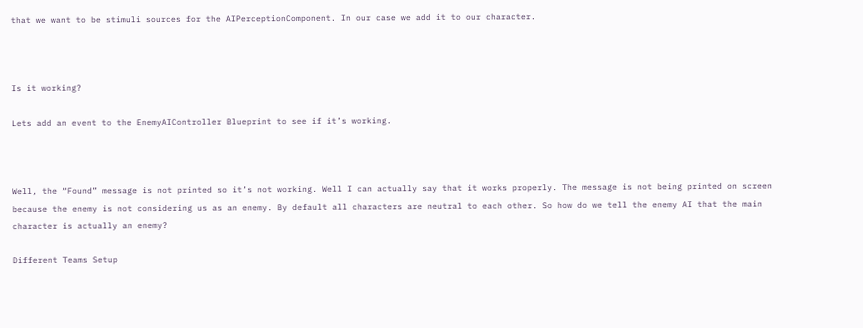that we want to be stimuli sources for the AIPerceptionComponent. In our case we add it to our character.



Is it working?

Lets add an event to the EnemyAIController Blueprint to see if it’s working.



Well, the “Found” message is not printed so it’s not working. Well I can actually say that it works properly. The message is not being printed on screen because the enemy is not considering us as an enemy. By default all characters are neutral to each other. So how do we tell the enemy AI that the main character is actually an enemy?

Different Teams Setup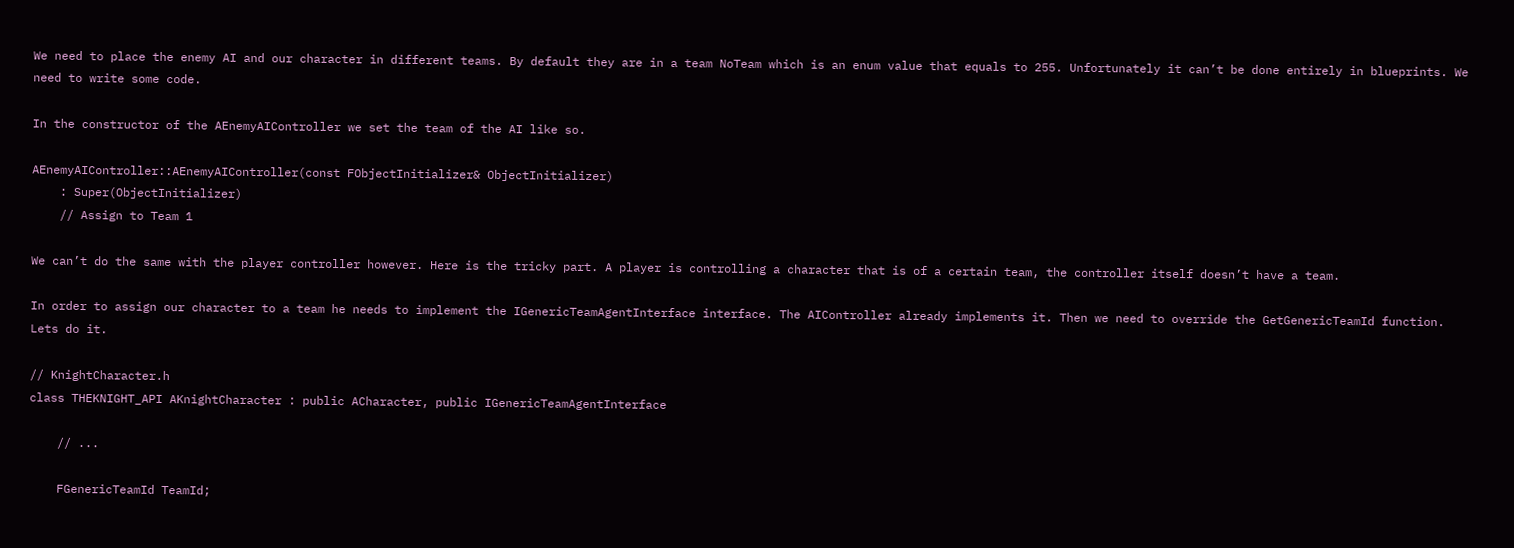We need to place the enemy AI and our character in different teams. By default they are in a team NoTeam which is an enum value that equals to 255. Unfortunately it can’t be done entirely in blueprints. We need to write some code.

In the constructor of the AEnemyAIController we set the team of the AI like so.

AEnemyAIController::AEnemyAIController(const FObjectInitializer& ObjectInitializer)
    : Super(ObjectInitializer)
    // Assign to Team 1

We can’t do the same with the player controller however. Here is the tricky part. A player is controlling a character that is of a certain team, the controller itself doesn’t have a team.

In order to assign our character to a team he needs to implement the IGenericTeamAgentInterface interface. The AIController already implements it. Then we need to override the GetGenericTeamId function. Lets do it.

// KnightCharacter.h
class THEKNIGHT_API AKnightCharacter : public ACharacter, public IGenericTeamAgentInterface

    // ...

    FGenericTeamId TeamId;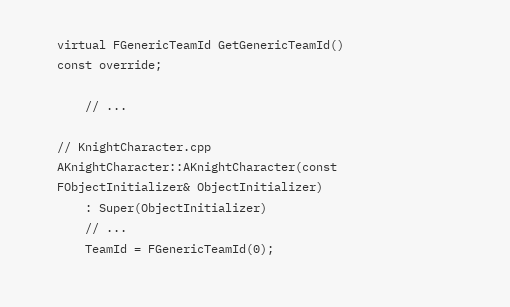virtual FGenericTeamId GetGenericTeamId() const override;

    // ...

// KnightCharacter.cpp
AKnightCharacter::AKnightCharacter(const FObjectInitializer& ObjectInitializer)
    : Super(ObjectInitializer)
    // ...
    TeamId = FGenericTeamId(0);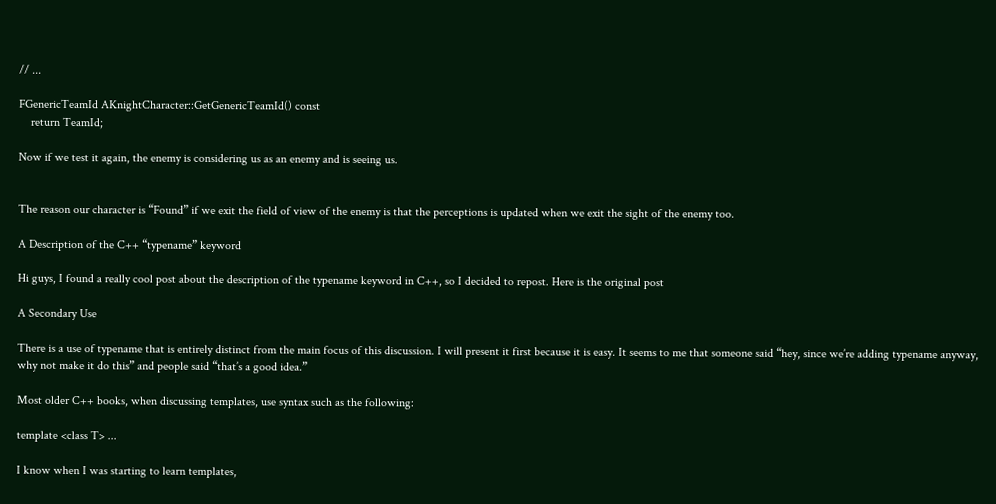// ...

FGenericTeamId AKnightCharacter::GetGenericTeamId() const
    return TeamId;

Now if we test it again, the enemy is considering us as an enemy and is seeing us.


The reason our character is “Found” if we exit the field of view of the enemy is that the perceptions is updated when we exit the sight of the enemy too.

A Description of the C++ “typename” keyword

Hi guys, I found a really cool post about the description of the typename keyword in C++, so I decided to repost. Here is the original post

A Secondary Use

There is a use of typename that is entirely distinct from the main focus of this discussion. I will present it first because it is easy. It seems to me that someone said “hey, since we’re adding typename anyway, why not make it do this” and people said “that’s a good idea.”

Most older C++ books, when discussing templates, use syntax such as the following:

template <class T> ...

I know when I was starting to learn templates,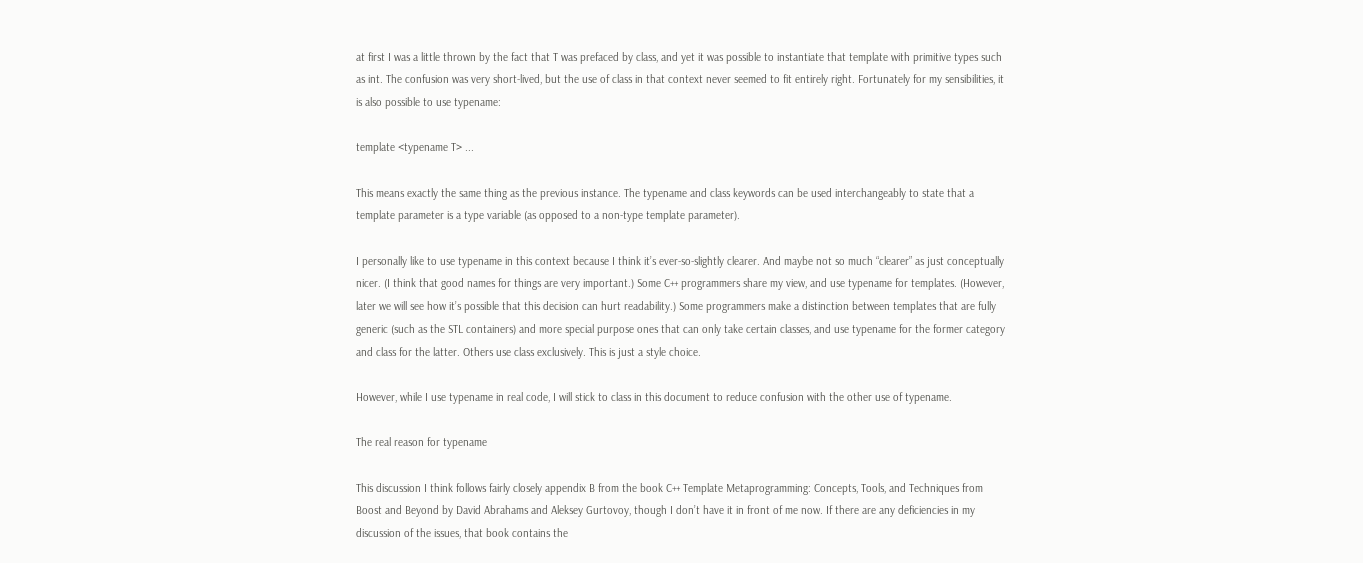at first I was a little thrown by the fact that T was prefaced by class, and yet it was possible to instantiate that template with primitive types such as int. The confusion was very short-lived, but the use of class in that context never seemed to fit entirely right. Fortunately for my sensibilities, it is also possible to use typename:

template <typename T> ...

This means exactly the same thing as the previous instance. The typename and class keywords can be used interchangeably to state that a template parameter is a type variable (as opposed to a non-type template parameter).

I personally like to use typename in this context because I think it’s ever-so-slightly clearer. And maybe not so much “clearer” as just conceptually nicer. (I think that good names for things are very important.) Some C++ programmers share my view, and use typename for templates. (However, later we will see how it’s possible that this decision can hurt readability.) Some programmers make a distinction between templates that are fully generic (such as the STL containers) and more special purpose ones that can only take certain classes, and use typename for the former category and class for the latter. Others use class exclusively. This is just a style choice.

However, while I use typename in real code, I will stick to class in this document to reduce confusion with the other use of typename.

The real reason for typename

This discussion I think follows fairly closely appendix B from the book C++ Template Metaprogramming: Concepts, Tools, and Techniques from Boost and Beyond by David Abrahams and Aleksey Gurtovoy, though I don’t have it in front of me now. If there are any deficiencies in my discussion of the issues, that book contains the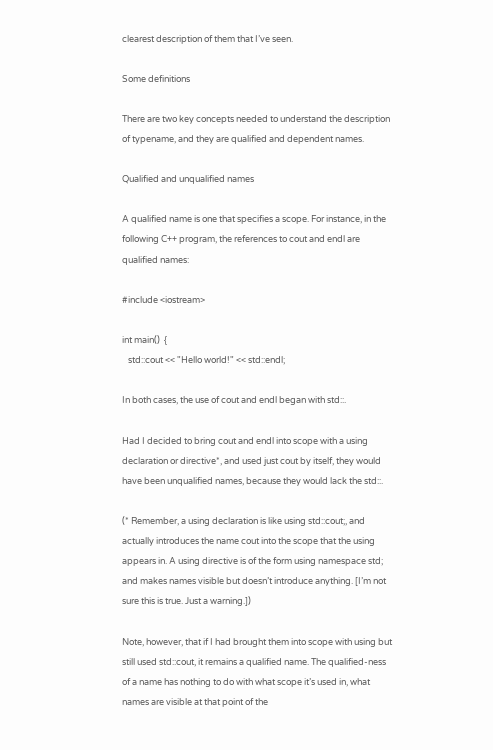clearest description of them that I’ve seen.

Some definitions

There are two key concepts needed to understand the description of typename, and they are qualified and dependent names.

Qualified and unqualified names

A qualified name is one that specifies a scope. For instance, in the following C++ program, the references to cout and endl are qualified names:

#include <iostream>

int main()  {
   std::cout << "Hello world!" << std::endl;

In both cases, the use of cout and endl began with std::.

Had I decided to bring cout and endl into scope with a using declaration or directive*, and used just cout by itself, they would have been unqualified names, because they would lack the std::.

(* Remember, a using declaration is like using std::cout;, and actually introduces the name cout into the scope that the using appears in. A using directive is of the form using namespace std; and makes names visible but doesn’t introduce anything. [I’m not sure this is true. Just a warning.])

Note, however, that if I had brought them into scope with using but still used std::cout, it remains a qualified name. The qualified-ness of a name has nothing to do with what scope it’s used in, what names are visible at that point of the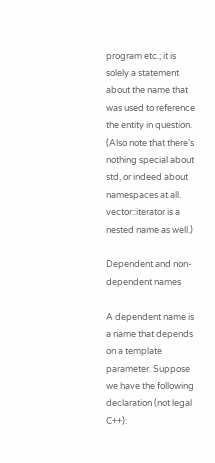program etc.; it is solely a statement about the name that was used to reference the entity in question. (Also note that there’s nothing special about std, or indeed about namespaces at all. vector::iterator is a nested name as well.)

Dependent and non-dependent names

A dependent name is a name that depends on a template parameter. Suppose we have the following declaration (not legal C++):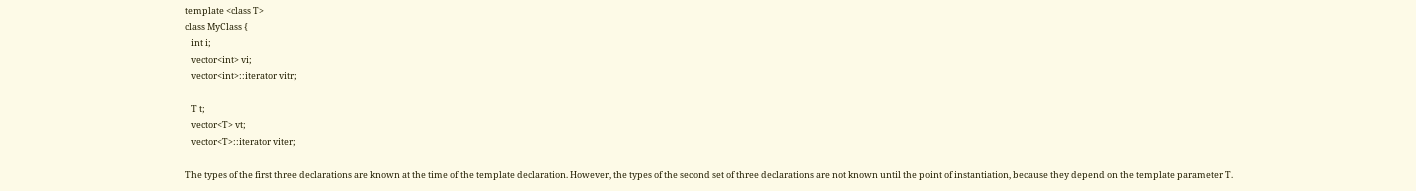template <class T>
class MyClass {
   int i;
   vector<int> vi;
   vector<int>::iterator vitr;

   T t;
   vector<T> vt;
   vector<T>::iterator viter;

The types of the first three declarations are known at the time of the template declaration. However, the types of the second set of three declarations are not known until the point of instantiation, because they depend on the template parameter T.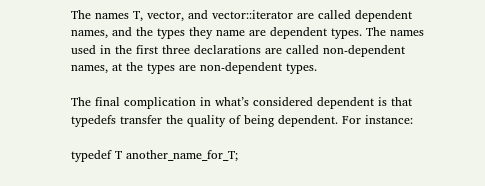The names T, vector, and vector::iterator are called dependent names, and the types they name are dependent types. The names used in the first three declarations are called non-dependent names, at the types are non-dependent types.

The final complication in what’s considered dependent is that typedefs transfer the quality of being dependent. For instance:

typedef T another_name_for_T;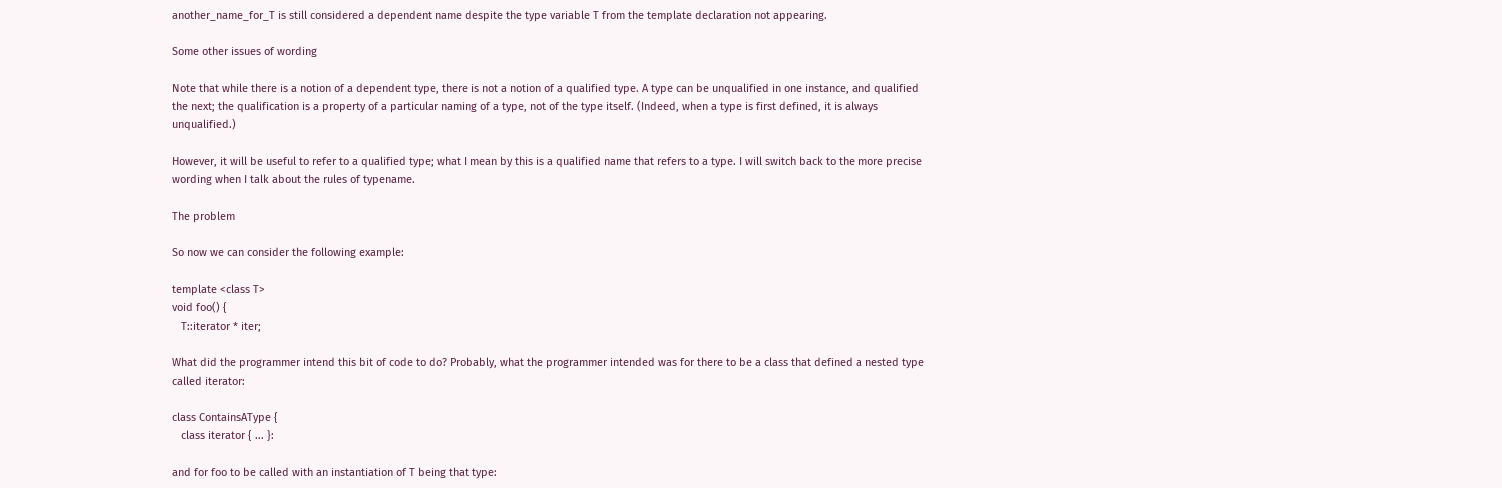another_name_for_T is still considered a dependent name despite the type variable T from the template declaration not appearing.

Some other issues of wording

Note that while there is a notion of a dependent type, there is not a notion of a qualified type. A type can be unqualified in one instance, and qualified the next; the qualification is a property of a particular naming of a type, not of the type itself. (Indeed, when a type is first defined, it is always unqualified.)

However, it will be useful to refer to a qualified type; what I mean by this is a qualified name that refers to a type. I will switch back to the more precise wording when I talk about the rules of typename.

The problem

So now we can consider the following example:

template <class T>
void foo() {
   T::iterator * iter;

What did the programmer intend this bit of code to do? Probably, what the programmer intended was for there to be a class that defined a nested type called iterator:

class ContainsAType {
   class iterator { ... }:

and for foo to be called with an instantiation of T being that type: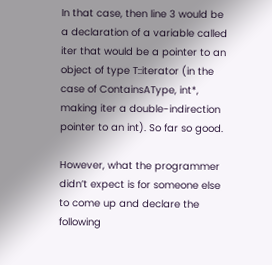In that case, then line 3 would be a declaration of a variable called iter that would be a pointer to an object of type T::iterator (in the case of ContainsAType, int*, making iter a double-indirection pointer to an int). So far so good.

However, what the programmer didn’t expect is for someone else to come up and declare the following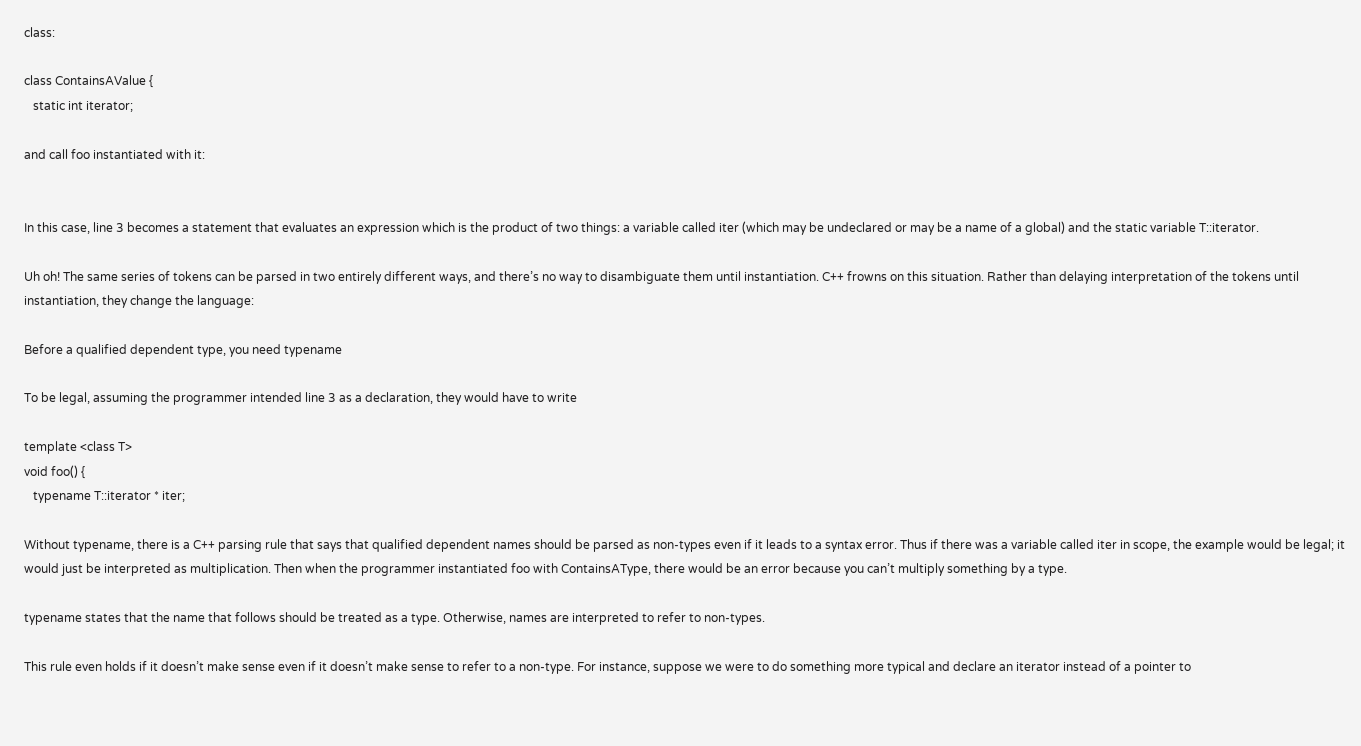class:

class ContainsAValue {
   static int iterator;

and call foo instantiated with it:


In this case, line 3 becomes a statement that evaluates an expression which is the product of two things: a variable called iter (which may be undeclared or may be a name of a global) and the static variable T::iterator.

Uh oh! The same series of tokens can be parsed in two entirely different ways, and there’s no way to disambiguate them until instantiation. C++ frowns on this situation. Rather than delaying interpretation of the tokens until instantiation, they change the language:

Before a qualified dependent type, you need typename

To be legal, assuming the programmer intended line 3 as a declaration, they would have to write

template <class T>
void foo() {
   typename T::iterator * iter;

Without typename, there is a C++ parsing rule that says that qualified dependent names should be parsed as non-types even if it leads to a syntax error. Thus if there was a variable called iter in scope, the example would be legal; it would just be interpreted as multiplication. Then when the programmer instantiated foo with ContainsAType, there would be an error because you can’t multiply something by a type.

typename states that the name that follows should be treated as a type. Otherwise, names are interpreted to refer to non-types.

This rule even holds if it doesn’t make sense even if it doesn’t make sense to refer to a non-type. For instance, suppose we were to do something more typical and declare an iterator instead of a pointer to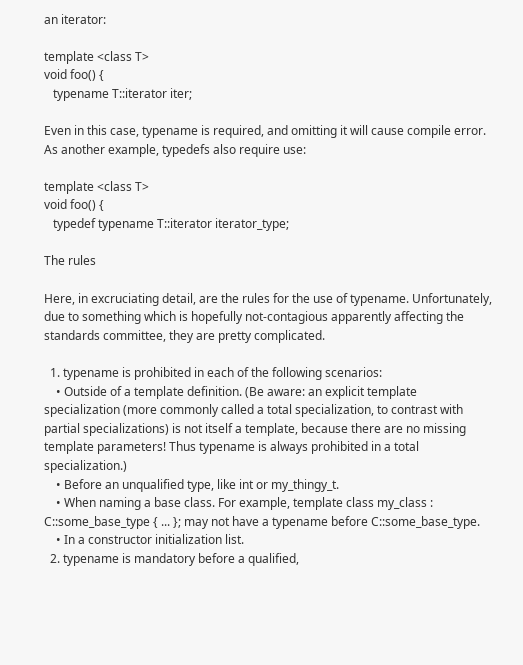an iterator:

template <class T>
void foo() {
   typename T::iterator iter;

Even in this case, typename is required, and omitting it will cause compile error. As another example, typedefs also require use:

template <class T>
void foo() {
   typedef typename T::iterator iterator_type;

The rules

Here, in excruciating detail, are the rules for the use of typename. Unfortunately, due to something which is hopefully not-contagious apparently affecting the standards committee, they are pretty complicated.

  1. typename is prohibited in each of the following scenarios:
    • Outside of a template definition. (Be aware: an explicit template specialization (more commonly called a total specialization, to contrast with partial specializations) is not itself a template, because there are no missing template parameters! Thus typename is always prohibited in a total specialization.)
    • Before an unqualified type, like int or my_thingy_t.
    • When naming a base class. For example, template class my_class : C::some_base_type { ... }; may not have a typename before C::some_base_type.
    • In a constructor initialization list.
  2. typename is mandatory before a qualified,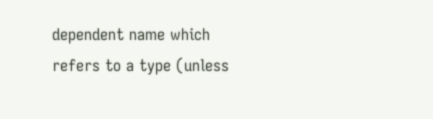dependent name which refers to a type (unless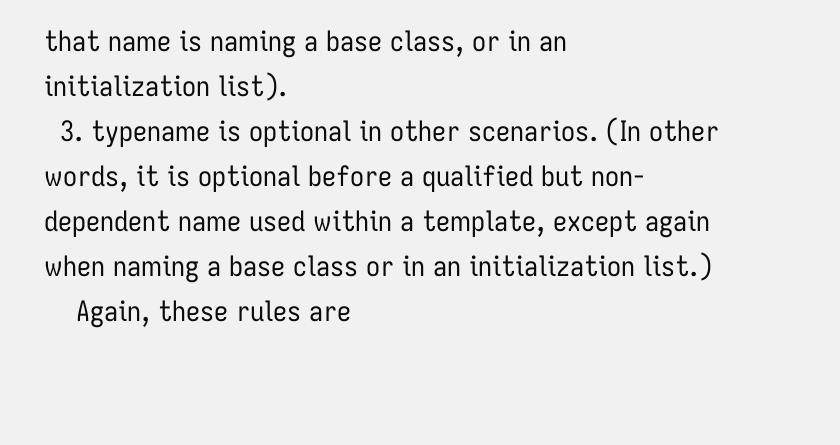that name is naming a base class, or in an initialization list).
  3. typename is optional in other scenarios. (In other words, it is optional before a qualified but non-dependent name used within a template, except again when naming a base class or in an initialization list.)
    Again, these rules are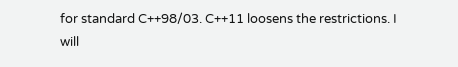for standard C++98/03. C++11 loosens the restrictions. I will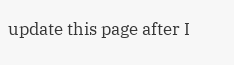update this page after I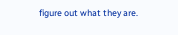figure out what they are.